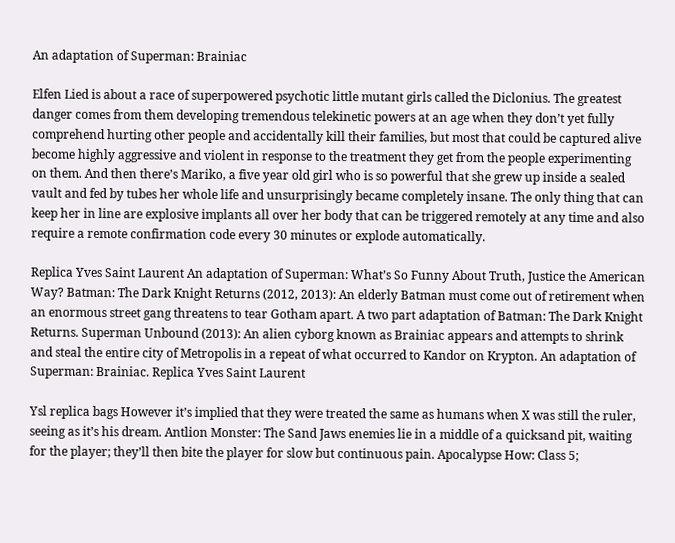An adaptation of Superman: Brainiac

Elfen Lied is about a race of superpowered psychotic little mutant girls called the Diclonius. The greatest danger comes from them developing tremendous telekinetic powers at an age when they don’t yet fully comprehend hurting other people and accidentally kill their families, but most that could be captured alive become highly aggressive and violent in response to the treatment they get from the people experimenting on them. And then there’s Mariko, a five year old girl who is so powerful that she grew up inside a sealed vault and fed by tubes her whole life and unsurprisingly became completely insane. The only thing that can keep her in line are explosive implants all over her body that can be triggered remotely at any time and also require a remote confirmation code every 30 minutes or explode automatically.

Replica Yves Saint Laurent An adaptation of Superman: What’s So Funny About Truth, Justice the American Way? Batman: The Dark Knight Returns (2012, 2013): An elderly Batman must come out of retirement when an enormous street gang threatens to tear Gotham apart. A two part adaptation of Batman: The Dark Knight Returns. Superman Unbound (2013): An alien cyborg known as Brainiac appears and attempts to shrink and steal the entire city of Metropolis in a repeat of what occurred to Kandor on Krypton. An adaptation of Superman: Brainiac. Replica Yves Saint Laurent

Ysl replica bags However it’s implied that they were treated the same as humans when X was still the ruler, seeing as it’s his dream. Antlion Monster: The Sand Jaws enemies lie in a middle of a quicksand pit, waiting for the player; they’ll then bite the player for slow but continuous pain. Apocalypse How: Class 5;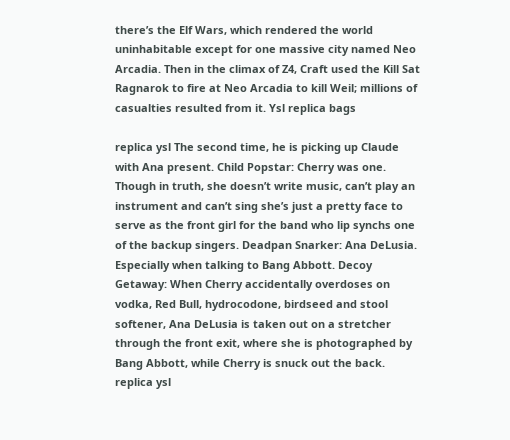there’s the Elf Wars, which rendered the world uninhabitable except for one massive city named Neo Arcadia. Then in the climax of Z4, Craft used the Kill Sat Ragnarok to fire at Neo Arcadia to kill Weil; millions of casualties resulted from it. Ysl replica bags

replica ysl The second time, he is picking up Claude with Ana present. Child Popstar: Cherry was one. Though in truth, she doesn’t write music, can’t play an instrument and can’t sing she’s just a pretty face to serve as the front girl for the band who lip synchs one of the backup singers. Deadpan Snarker: Ana DeLusia. Especially when talking to Bang Abbott. Decoy Getaway: When Cherry accidentally overdoses on vodka, Red Bull, hydrocodone, birdseed and stool softener, Ana DeLusia is taken out on a stretcher through the front exit, where she is photographed by Bang Abbott, while Cherry is snuck out the back. replica ysl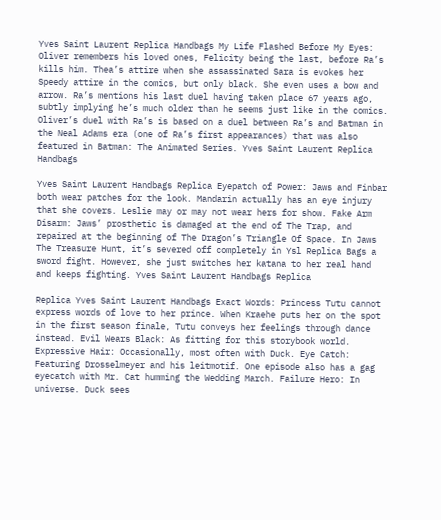Yves Saint Laurent Replica Handbags My Life Flashed Before My Eyes: Oliver remembers his loved ones, Felicity being the last, before Ra’s kills him. Thea’s attire when she assassinated Sara is evokes her Speedy attire in the comics, but only black. She even uses a bow and arrow. Ra’s mentions his last duel having taken place 67 years ago, subtly implying he’s much older than he seems just like in the comics. Oliver’s duel with Ra’s is based on a duel between Ra’s and Batman in the Neal Adams era (one of Ra’s first appearances) that was also featured in Batman: The Animated Series. Yves Saint Laurent Replica Handbags

Yves Saint Laurent Handbags Replica Eyepatch of Power: Jaws and Finbar both wear patches for the look. Mandarin actually has an eye injury that she covers. Leslie may or may not wear hers for show. Fake Arm Disarm: Jaws’ prosthetic is damaged at the end of The Trap, and repaired at the beginning of The Dragon’s Triangle Of Space. In Jaws The Treasure Hunt, it’s severed off completely in Ysl Replica Bags a sword fight. However, she just switches her katana to her real hand and keeps fighting. Yves Saint Laurent Handbags Replica

Replica Yves Saint Laurent Handbags Exact Words: Princess Tutu cannot express words of love to her prince. When Kraehe puts her on the spot in the first season finale, Tutu conveys her feelings through dance instead. Evil Wears Black: As fitting for this storybook world. Expressive Hair: Occasionally, most often with Duck. Eye Catch: Featuring Drosselmeyer and his leitmotif. One episode also has a gag eyecatch with Mr. Cat humming the Wedding March. Failure Hero: In universe. Duck sees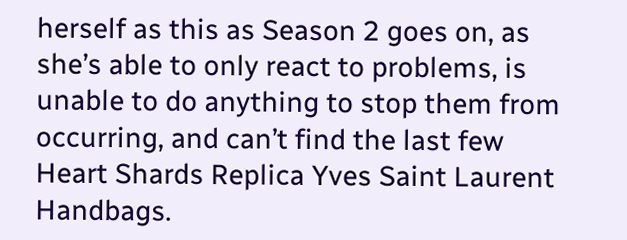herself as this as Season 2 goes on, as she’s able to only react to problems, is unable to do anything to stop them from occurring, and can’t find the last few Heart Shards Replica Yves Saint Laurent Handbags.